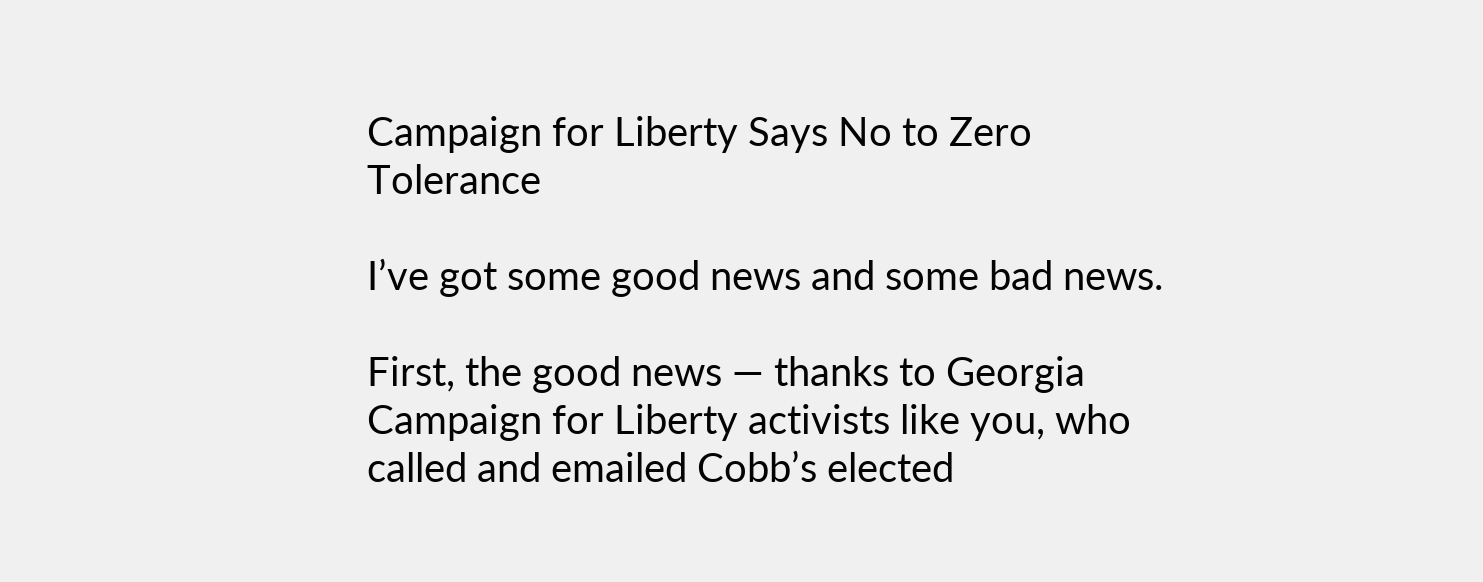Campaign for Liberty Says No to Zero Tolerance

I’ve got some good news and some bad news.

First, the good news — thanks to Georgia Campaign for Liberty activists like you, who called and emailed Cobb’s elected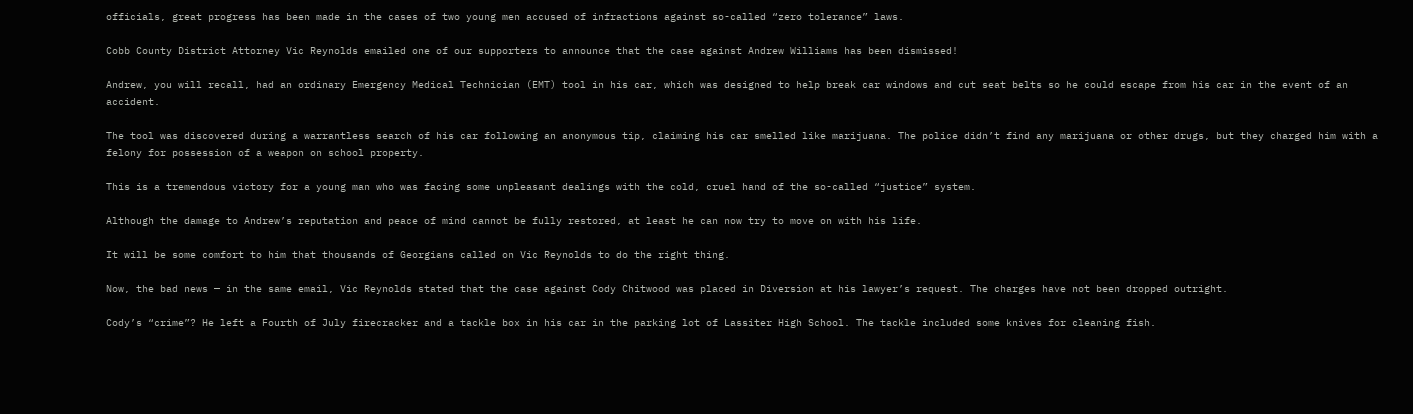officials, great progress has been made in the cases of two young men accused of infractions against so-called “zero tolerance” laws.

Cobb County District Attorney Vic Reynolds emailed one of our supporters to announce that the case against Andrew Williams has been dismissed!

Andrew, you will recall, had an ordinary Emergency Medical Technician (EMT) tool in his car, which was designed to help break car windows and cut seat belts so he could escape from his car in the event of an accident.

The tool was discovered during a warrantless search of his car following an anonymous tip, claiming his car smelled like marijuana. The police didn’t find any marijuana or other drugs, but they charged him with a felony for possession of a weapon on school property.

This is a tremendous victory for a young man who was facing some unpleasant dealings with the cold, cruel hand of the so-called “justice” system.

Although the damage to Andrew’s reputation and peace of mind cannot be fully restored, at least he can now try to move on with his life.

It will be some comfort to him that thousands of Georgians called on Vic Reynolds to do the right thing.

Now, the bad news — in the same email, Vic Reynolds stated that the case against Cody Chitwood was placed in Diversion at his lawyer’s request. The charges have not been dropped outright.

Cody’s “crime”? He left a Fourth of July firecracker and a tackle box in his car in the parking lot of Lassiter High School. The tackle included some knives for cleaning fish.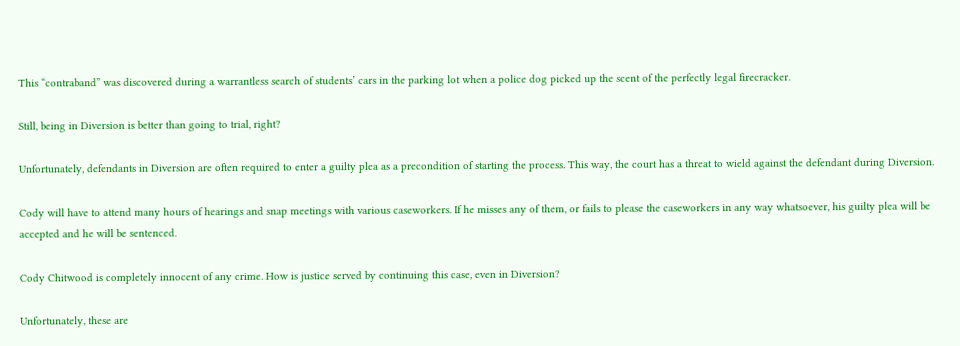This “contraband” was discovered during a warrantless search of students’ cars in the parking lot when a police dog picked up the scent of the perfectly legal firecracker.

Still, being in Diversion is better than going to trial, right?

Unfortunately, defendants in Diversion are often required to enter a guilty plea as a precondition of starting the process. This way, the court has a threat to wield against the defendant during Diversion.

Cody will have to attend many hours of hearings and snap meetings with various caseworkers. If he misses any of them, or fails to please the caseworkers in any way whatsoever, his guilty plea will be accepted and he will be sentenced.

Cody Chitwood is completely innocent of any crime. How is justice served by continuing this case, even in Diversion?

Unfortunately, these are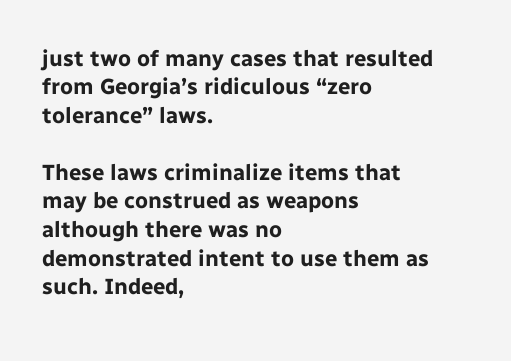just two of many cases that resulted from Georgia’s ridiculous “zero tolerance” laws.

These laws criminalize items that may be construed as weapons although there was no demonstrated intent to use them as such. Indeed,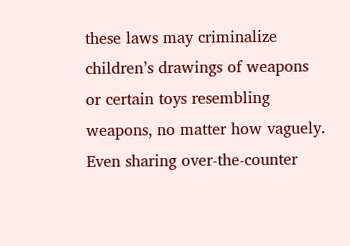these laws may criminalize children’s drawings of weapons or certain toys resembling weapons, no matter how vaguely. Even sharing over-the-counter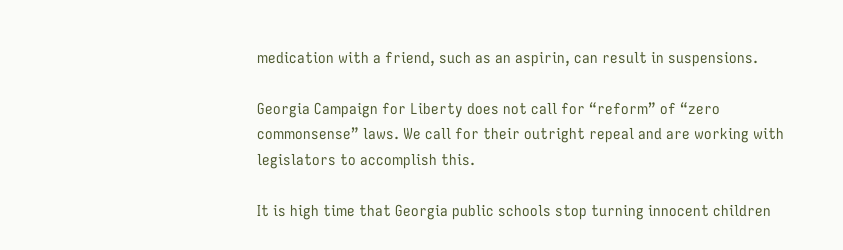medication with a friend, such as an aspirin, can result in suspensions.

Georgia Campaign for Liberty does not call for “reform” of “zero commonsense” laws. We call for their outright repeal and are working with legislators to accomplish this.

It is high time that Georgia public schools stop turning innocent children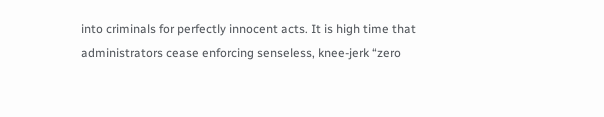into criminals for perfectly innocent acts. It is high time that administrators cease enforcing senseless, knee-jerk “zero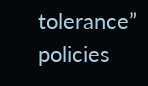tolerance” policies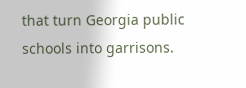that turn Georgia public schools into garrisons.